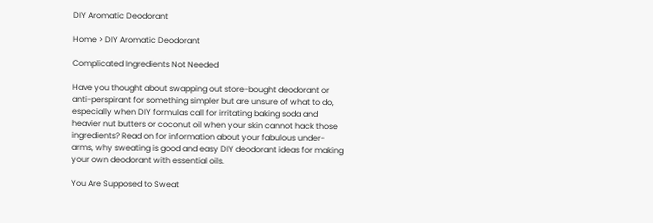DIY Aromatic Deodorant

Home > DIY Aromatic Deodorant

Complicated Ingredients Not Needed

Have you thought about swapping out store-bought deodorant or anti-perspirant for something simpler but are unsure of what to do, especially when DIY formulas call for irritating baking soda and heavier nut butters or coconut oil when your skin cannot hack those ingredients? Read on for information about your fabulous under-arms, why sweating is good and easy DIY deodorant ideas for making your own deodorant with essential oils.

You Are Supposed to Sweat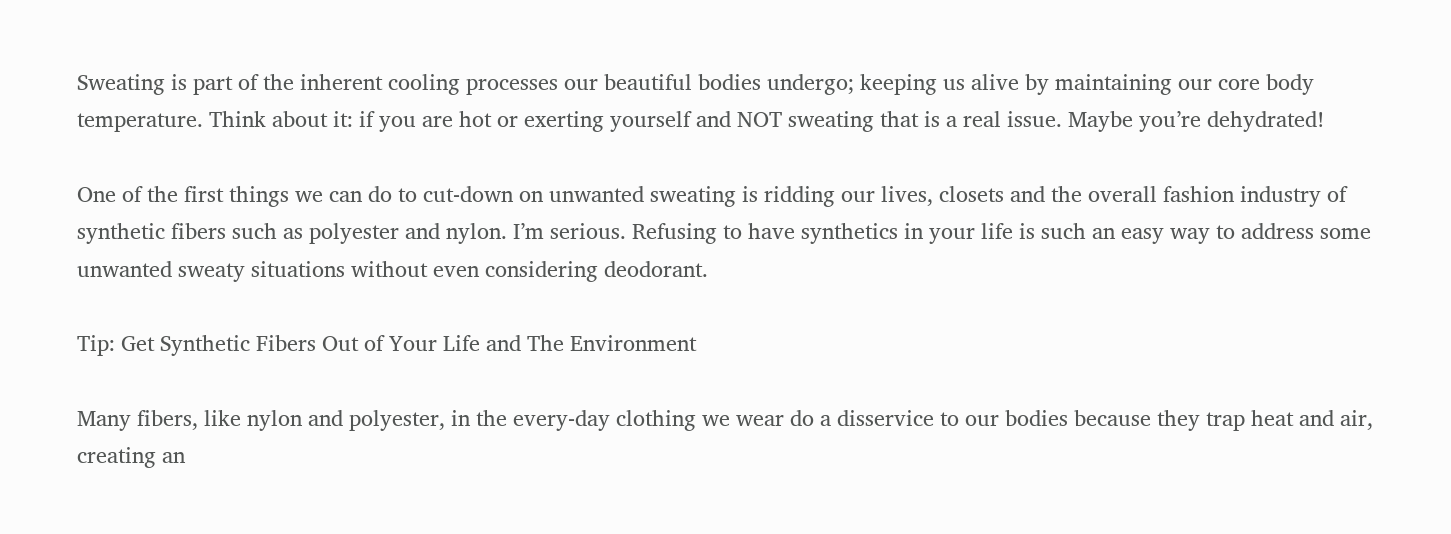Sweating is part of the inherent cooling processes our beautiful bodies undergo; keeping us alive by maintaining our core body temperature. Think about it: if you are hot or exerting yourself and NOT sweating that is a real issue. Maybe you’re dehydrated!

One of the first things we can do to cut-down on unwanted sweating is ridding our lives, closets and the overall fashion industry of synthetic fibers such as polyester and nylon. I’m serious. Refusing to have synthetics in your life is such an easy way to address some unwanted sweaty situations without even considering deodorant.

Tip: Get Synthetic Fibers Out of Your Life and The Environment

Many fibers, like nylon and polyester, in the every-day clothing we wear do a disservice to our bodies because they trap heat and air, creating an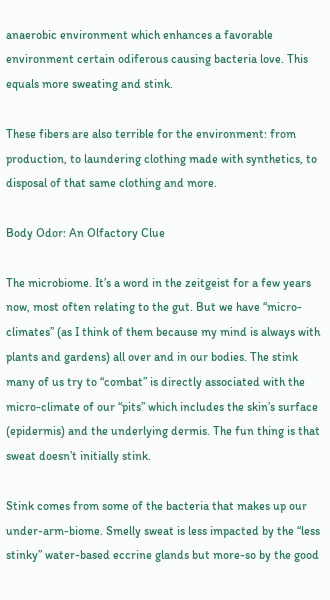anaerobic environment which enhances a favorable environment certain odiferous causing bacteria love. This equals more sweating and stink.

These fibers are also terrible for the environment: from production, to laundering clothing made with synthetics, to disposal of that same clothing and more.

Body Odor: An Olfactory Clue

The microbiome. It’s a word in the zeitgeist for a few years now, most often relating to the gut. But we have “micro-climates” (as I think of them because my mind is always with plants and gardens) all over and in our bodies. The stink many of us try to “combat” is directly associated with the micro-climate of our “pits” which includes the skin’s surface (epidermis) and the underlying dermis. The fun thing is that sweat doesn’t initially stink.

Stink comes from some of the bacteria that makes up our under-arm-biome. Smelly sweat is less impacted by the “less stinky” water-based eccrine glands but more-so by the good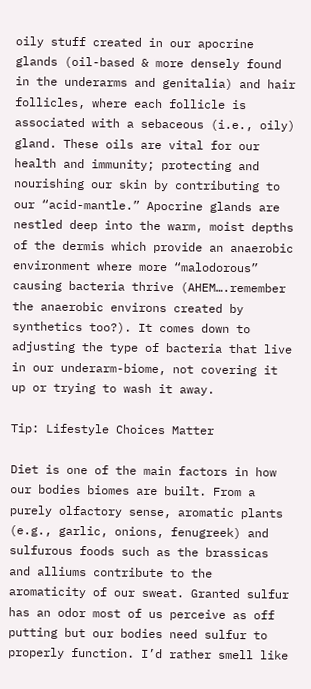oily stuff created in our apocrine glands (oil-based & more densely found in the underarms and genitalia) and hair follicles, where each follicle is associated with a sebaceous (i.e., oily) gland. These oils are vital for our health and immunity; protecting and nourishing our skin by contributing to our “acid-mantle.” Apocrine glands are nestled deep into the warm, moist depths of the dermis which provide an anaerobic environment where more “malodorous” causing bacteria thrive (AHEM….remember the anaerobic environs created by synthetics too?). It comes down to adjusting the type of bacteria that live in our underarm-biome, not covering it up or trying to wash it away.

Tip: Lifestyle Choices Matter

Diet is one of the main factors in how our bodies biomes are built. From a purely olfactory sense, aromatic plants (e.g., garlic, onions, fenugreek) and sulfurous foods such as the brassicas and alliums contribute to the aromaticity of our sweat. Granted sulfur has an odor most of us perceive as off putting but our bodies need sulfur to properly function. I’d rather smell like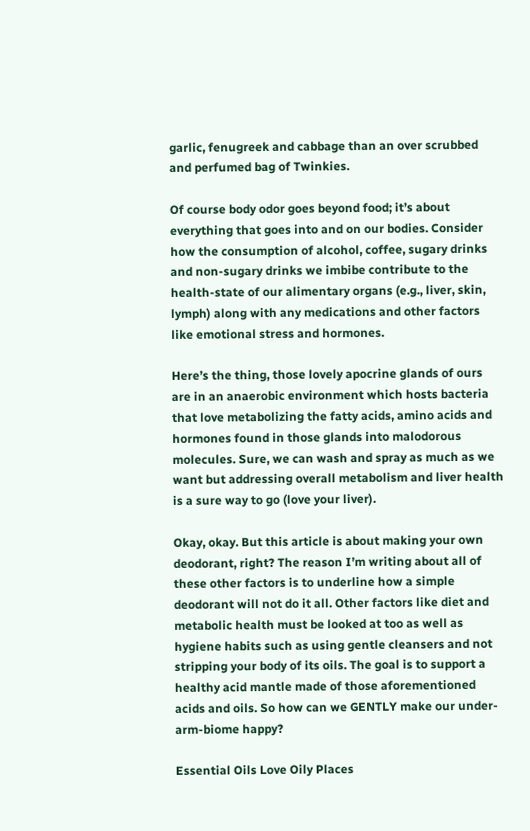garlic, fenugreek and cabbage than an over scrubbed and perfumed bag of Twinkies.

Of course body odor goes beyond food; it’s about everything that goes into and on our bodies. Consider how the consumption of alcohol, coffee, sugary drinks and non-sugary drinks we imbibe contribute to the health-state of our alimentary organs (e.g., liver, skin, lymph) along with any medications and other factors like emotional stress and hormones.

Here’s the thing, those lovely apocrine glands of ours are in an anaerobic environment which hosts bacteria that love metabolizing the fatty acids, amino acids and hormones found in those glands into malodorous molecules. Sure, we can wash and spray as much as we want but addressing overall metabolism and liver health is a sure way to go (love your liver).

Okay, okay. But this article is about making your own deodorant, right? The reason I’m writing about all of these other factors is to underline how a simple deodorant will not do it all. Other factors like diet and metabolic health must be looked at too as well as hygiene habits such as using gentle cleansers and not stripping your body of its oils. The goal is to support a healthy acid mantle made of those aforementioned acids and oils. So how can we GENTLY make our under-arm-biome happy?

Essential Oils Love Oily Places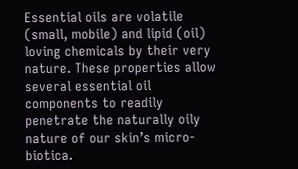Essential oils are volatile (small, mobile) and lipid (oil) loving chemicals by their very nature. These properties allow several essential oil components to readily penetrate the naturally oily nature of our skin’s micro-biotica.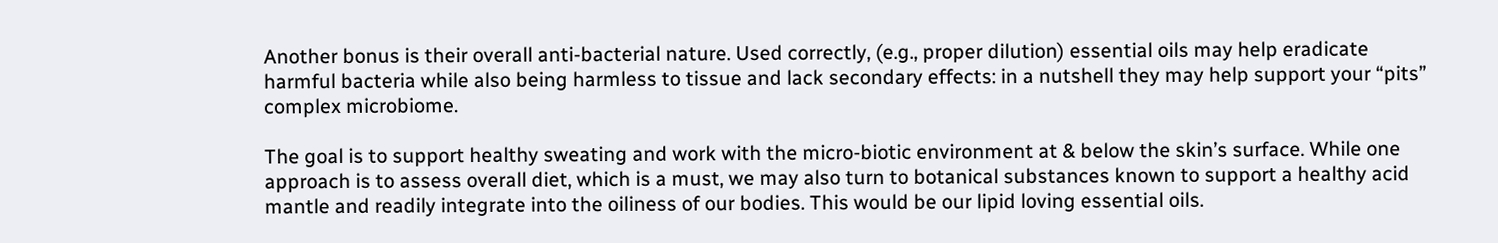Another bonus is their overall anti-bacterial nature. Used correctly, (e.g., proper dilution) essential oils may help eradicate harmful bacteria while also being harmless to tissue and lack secondary effects: in a nutshell they may help support your “pits” complex microbiome.

The goal is to support healthy sweating and work with the micro-biotic environment at & below the skin’s surface. While one approach is to assess overall diet, which is a must, we may also turn to botanical substances known to support a healthy acid mantle and readily integrate into the oiliness of our bodies. This would be our lipid loving essential oils.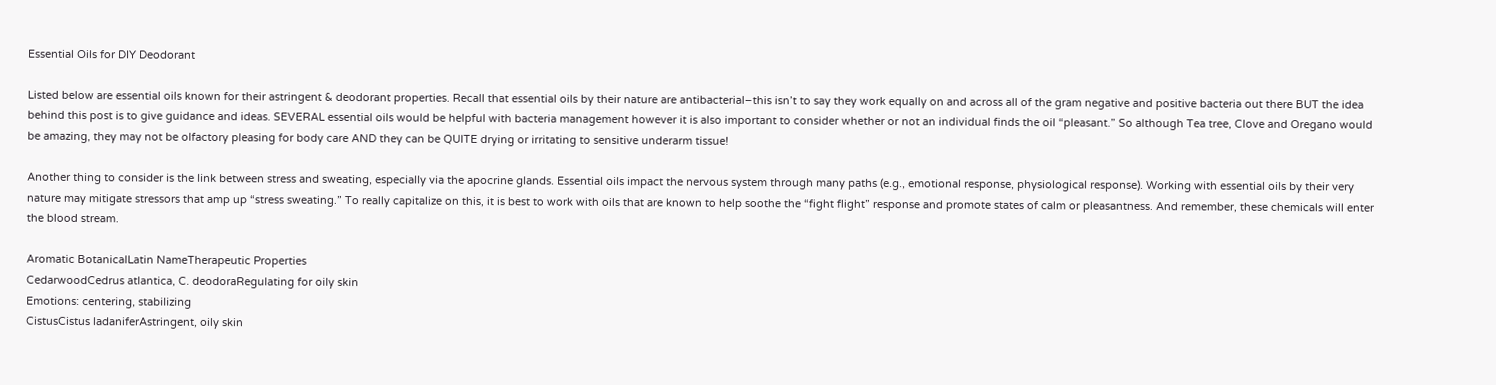Essential Oils for DIY Deodorant

Listed below are essential oils known for their astringent & deodorant properties. Recall that essential oils by their nature are antibacterial–this isn’t to say they work equally on and across all of the gram negative and positive bacteria out there BUT the idea behind this post is to give guidance and ideas. SEVERAL essential oils would be helpful with bacteria management however it is also important to consider whether or not an individual finds the oil “pleasant.” So although Tea tree, Clove and Oregano would be amazing, they may not be olfactory pleasing for body care AND they can be QUITE drying or irritating to sensitive underarm tissue!

Another thing to consider is the link between stress and sweating, especially via the apocrine glands. Essential oils impact the nervous system through many paths (e.g., emotional response, physiological response). Working with essential oils by their very nature may mitigate stressors that amp up “stress sweating.” To really capitalize on this, it is best to work with oils that are known to help soothe the “fight flight” response and promote states of calm or pleasantness. And remember, these chemicals will enter the blood stream.

Aromatic BotanicalLatin NameTherapeutic Properties
CedarwoodCedrus atlantica, C. deodoraRegulating for oily skin
Emotions: centering, stabilizing
CistusCistus ladaniferAstringent, oily skin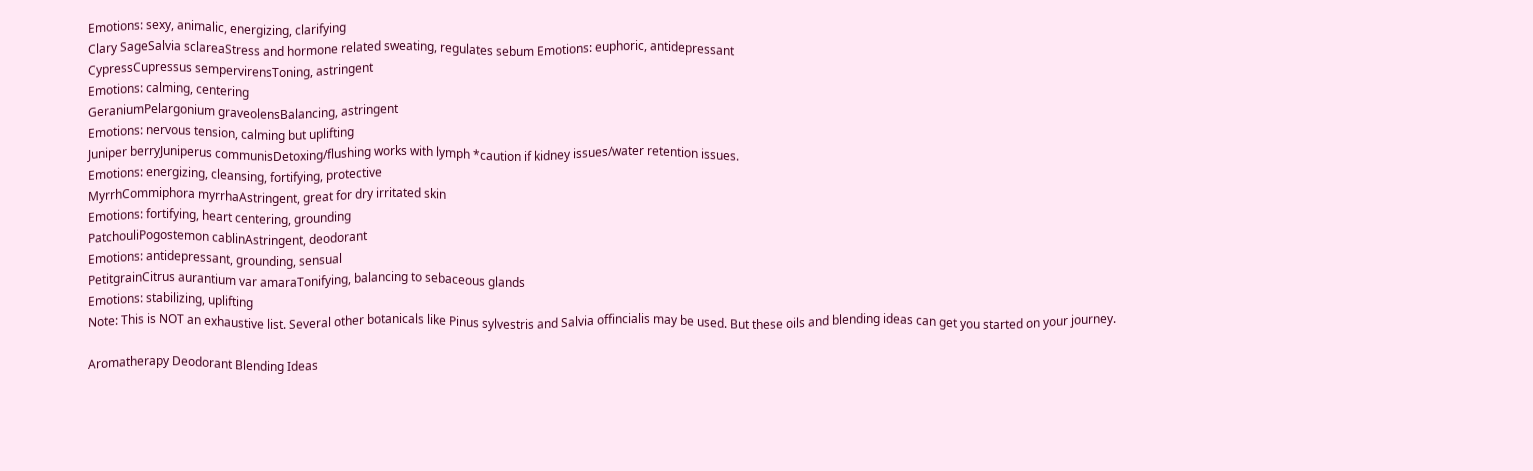Emotions: sexy, animalic, energizing, clarifying
Clary SageSalvia sclareaStress and hormone related sweating, regulates sebum Emotions: euphoric, antidepressant
CypressCupressus sempervirensToning, astringent
Emotions: calming, centering
GeraniumPelargonium graveolensBalancing, astringent
Emotions: nervous tension, calming but uplifting
Juniper berryJuniperus communisDetoxing/flushing works with lymph *caution if kidney issues/water retention issues.
Emotions: energizing, cleansing, fortifying, protective
MyrrhCommiphora myrrhaAstringent, great for dry irritated skin
Emotions: fortifying, heart centering, grounding
PatchouliPogostemon cablinAstringent, deodorant
Emotions: antidepressant, grounding, sensual
PetitgrainCitrus aurantium var amaraTonifying, balancing to sebaceous glands
Emotions: stabilizing, uplifting
Note: This is NOT an exhaustive list. Several other botanicals like Pinus sylvestris and Salvia offincialis may be used. But these oils and blending ideas can get you started on your journey.

Aromatherapy Deodorant Blending Ideas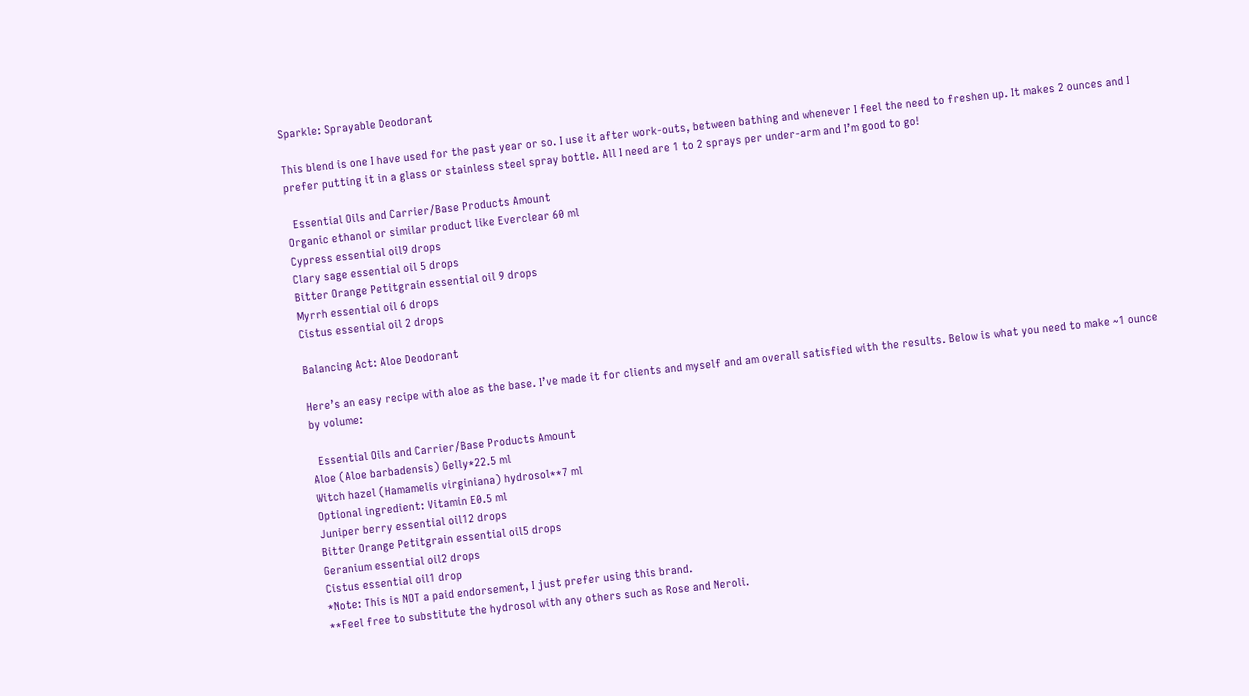Sparkle: Sprayable Deodorant

This blend is one I have used for the past year or so. I use it after work-outs, between bathing and whenever I feel the need to freshen up. It makes 2 ounces and I prefer putting it in a glass or stainless steel spray bottle. All I need are 1 to 2 sprays per under-arm and I’m good to go!

  Essential Oils and Carrier/Base Products Amount
Organic ethanol or similar product like Everclear 60 ml
Cypress essential oil9 drops
Clary sage essential oil 5 drops
Bitter Orange Petitgrain essential oil 9 drops
Myrrh essential oil 6 drops
Cistus essential oil 2 drops

Balancing Act: Aloe Deodorant

Here’s an easy recipe with aloe as the base. I’ve made it for clients and myself and am overall satisfied with the results. Below is what you need to make ~1 ounce by volume:

  Essential Oils and Carrier/Base Products Amount
Aloe (Aloe barbadensis) Gelly*22.5 ml
Witch hazel (Hamamelis virginiana) hydrosol**7 ml
Optional ingredient: Vitamin E0.5 ml
Juniper berry essential oil12 drops
Bitter Orange Petitgrain essential oil5 drops
Geranium essential oil2 drops
Cistus essential oil1 drop
*Note: This is NOT a paid endorsement, I just prefer using this brand.
**Feel free to substitute the hydrosol with any others such as Rose and Neroli.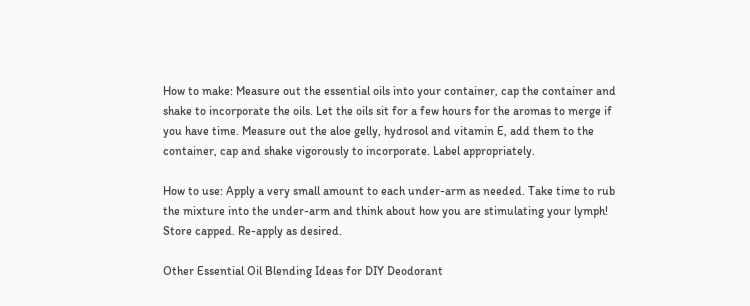How to make: Measure out the essential oils into your container, cap the container and shake to incorporate the oils. Let the oils sit for a few hours for the aromas to merge if you have time. Measure out the aloe gelly, hydrosol and vitamin E, add them to the container, cap and shake vigorously to incorporate. Label appropriately.

How to use: Apply a very small amount to each under-arm as needed. Take time to rub the mixture into the under-arm and think about how you are stimulating your lymph! Store capped. Re-apply as desired.

Other Essential Oil Blending Ideas for DIY Deodorant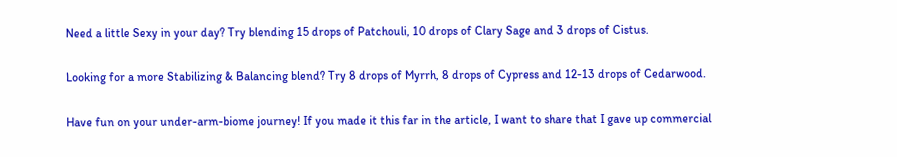Need a little Sexy in your day? Try blending 15 drops of Patchouli, 10 drops of Clary Sage and 3 drops of Cistus.

Looking for a more Stabilizing & Balancing blend? Try 8 drops of Myrrh, 8 drops of Cypress and 12-13 drops of Cedarwood.

Have fun on your under-arm-biome journey! If you made it this far in the article, I want to share that I gave up commercial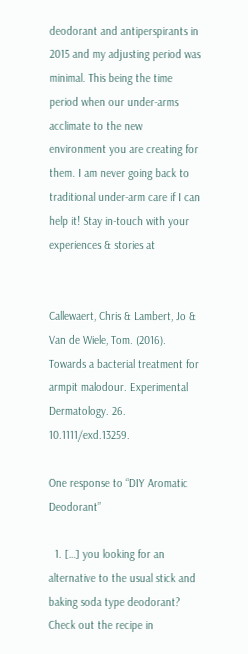deodorant and antiperspirants in 2015 and my adjusting period was minimal. This being the time period when our under-arms acclimate to the new environment you are creating for them. I am never going back to traditional under-arm care if I can help it! Stay in-touch with your experiences & stories at


Callewaert, Chris & Lambert, Jo & Van de Wiele, Tom. (2016). Towards a bacterial treatment for armpit malodour. Experimental Dermatology. 26. 10.1111/exd.13259.

One response to “DIY Aromatic Deodorant”

  1. […] you looking for an alternative to the usual stick and baking soda type deodorant? Check out the recipe in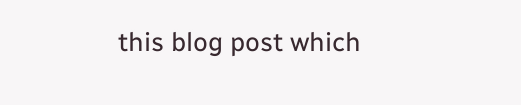this blog post which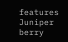features Juniper berry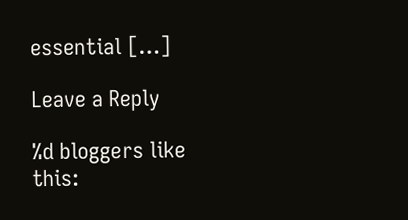essential […]

Leave a Reply

%d bloggers like this: